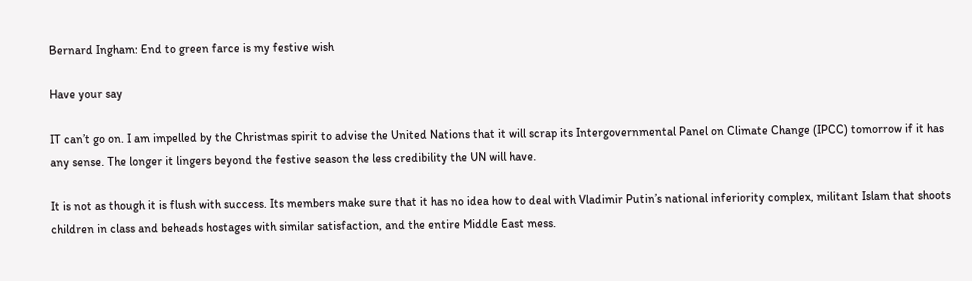Bernard Ingham: End to green farce is my festive wish

Have your say

IT can’t go on. I am impelled by the Christmas spirit to advise the United Nations that it will scrap its Intergovernmental Panel on Climate Change (IPCC) tomorrow if it has any sense. The longer it lingers beyond the festive season the less credibility the UN will have.

It is not as though it is flush with success. Its members make sure that it has no idea how to deal with Vladimir Putin’s national inferiority complex, militant Islam that shoots children in class and beheads hostages with similar satisfaction, and the entire Middle East mess.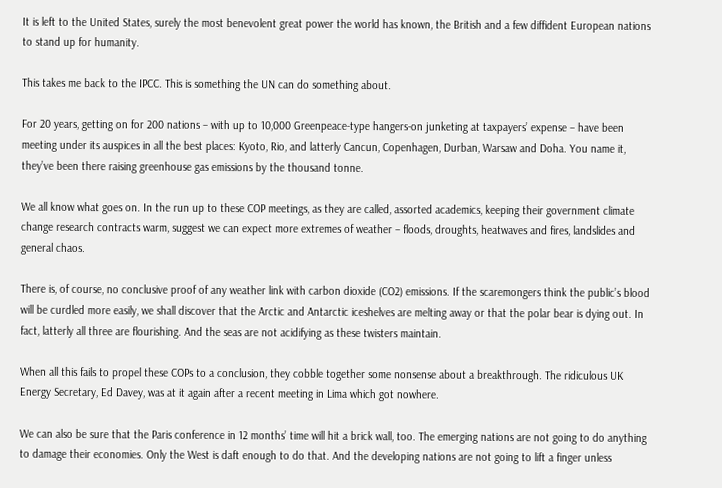It is left to the United States, surely the most benevolent great power the world has known, the British and a few diffident European nations to stand up for humanity.

This takes me back to the IPCC. This is something the UN can do something about.

For 20 years, getting on for 200 nations – with up to 10,000 Greenpeace-type hangers-on junketing at taxpayers’ expense – have been meeting under its auspices in all the best places: Kyoto, Rio, and latterly Cancun, Copenhagen, Durban, Warsaw and Doha. You name it, they’ve been there raising greenhouse gas emissions by the thousand tonne.

We all know what goes on. In the run up to these COP meetings, as they are called, assorted academics, keeping their government climate change research contracts warm, suggest we can expect more extremes of weather – floods, droughts, heatwaves and fires, landslides and general chaos.

There is, of course, no conclusive proof of any weather link with carbon dioxide (CO2) emissions. If the scaremongers think the public’s blood will be curdled more easily, we shall discover that the Arctic and Antarctic iceshelves are melting away or that the polar bear is dying out. In fact, latterly all three are flourishing. And the seas are not acidifying as these twisters maintain.

When all this fails to propel these COPs to a conclusion, they cobble together some nonsense about a breakthrough. The ridiculous UK Energy Secretary, Ed Davey, was at it again after a recent meeting in Lima which got nowhere.

We can also be sure that the Paris conference in 12 months’ time will hit a brick wall, too. The emerging nations are not going to do anything to damage their economies. Only the West is daft enough to do that. And the developing nations are not going to lift a finger unless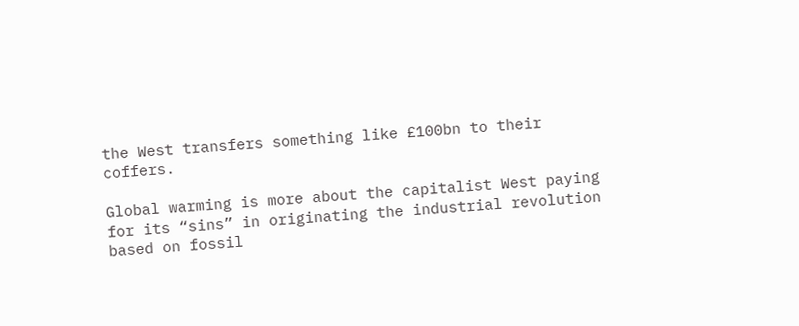the West transfers something like £100bn to their coffers.

Global warming is more about the capitalist West paying for its “sins” in originating the industrial revolution based on fossil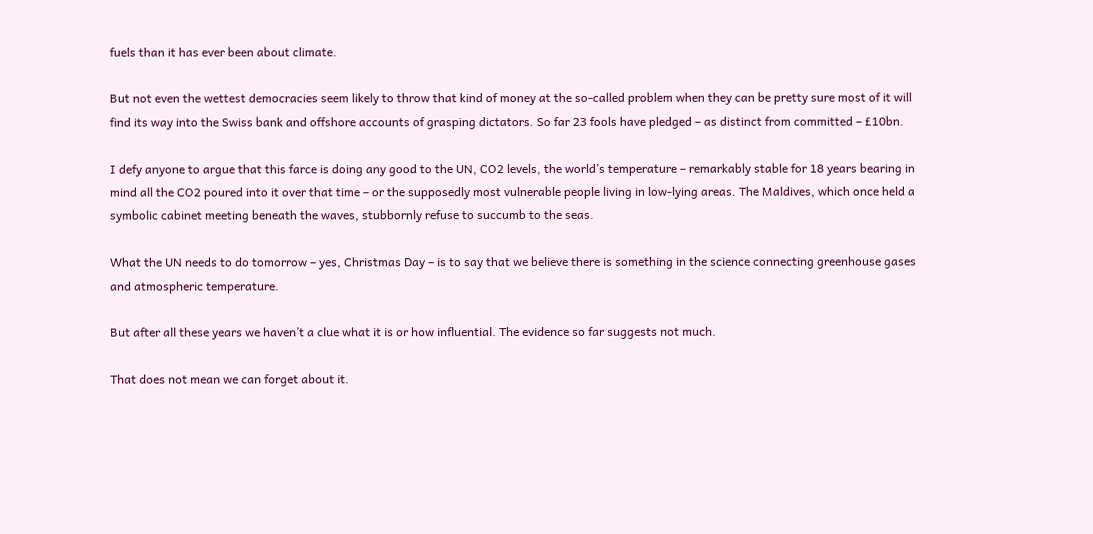fuels than it has ever been about climate.

But not even the wettest democracies seem likely to throw that kind of money at the so-called problem when they can be pretty sure most of it will find its way into the Swiss bank and offshore accounts of grasping dictators. So far 23 fools have pledged – as distinct from committed – £10bn.

I defy anyone to argue that this farce is doing any good to the UN, CO2 levels, the world’s temperature – remarkably stable for 18 years bearing in mind all the CO2 poured into it over that time – or the supposedly most vulnerable people living in low-lying areas. The Maldives, which once held a symbolic cabinet meeting beneath the waves, stubbornly refuse to succumb to the seas.

What the UN needs to do tomorrow – yes, Christmas Day – is to say that we believe there is something in the science connecting greenhouse gases and atmospheric temperature.

But after all these years we haven’t a clue what it is or how influential. The evidence so far suggests not much.

That does not mean we can forget about it.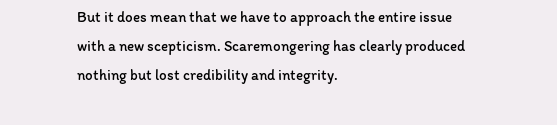But it does mean that we have to approach the entire issue with a new scepticism. Scaremongering has clearly produced nothing but lost credibility and integrity.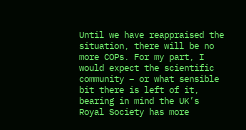Until we have reappraised the situation, there will be no more COPs. For my part, I would expect the scientific community – or what sensible bit there is left of it, bearing in mind the UK’s Royal Society has more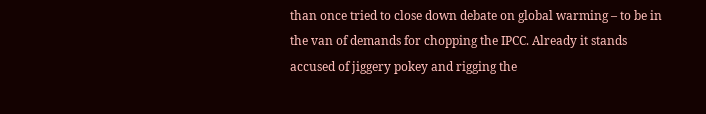than once tried to close down debate on global warming – to be in the van of demands for chopping the IPCC. Already it stands accused of jiggery pokey and rigging the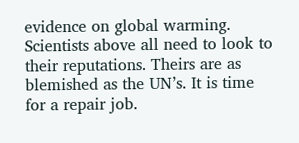evidence on global warming. Scientists above all need to look to their reputations. Theirs are as blemished as the UN’s. It is time for a repair job.